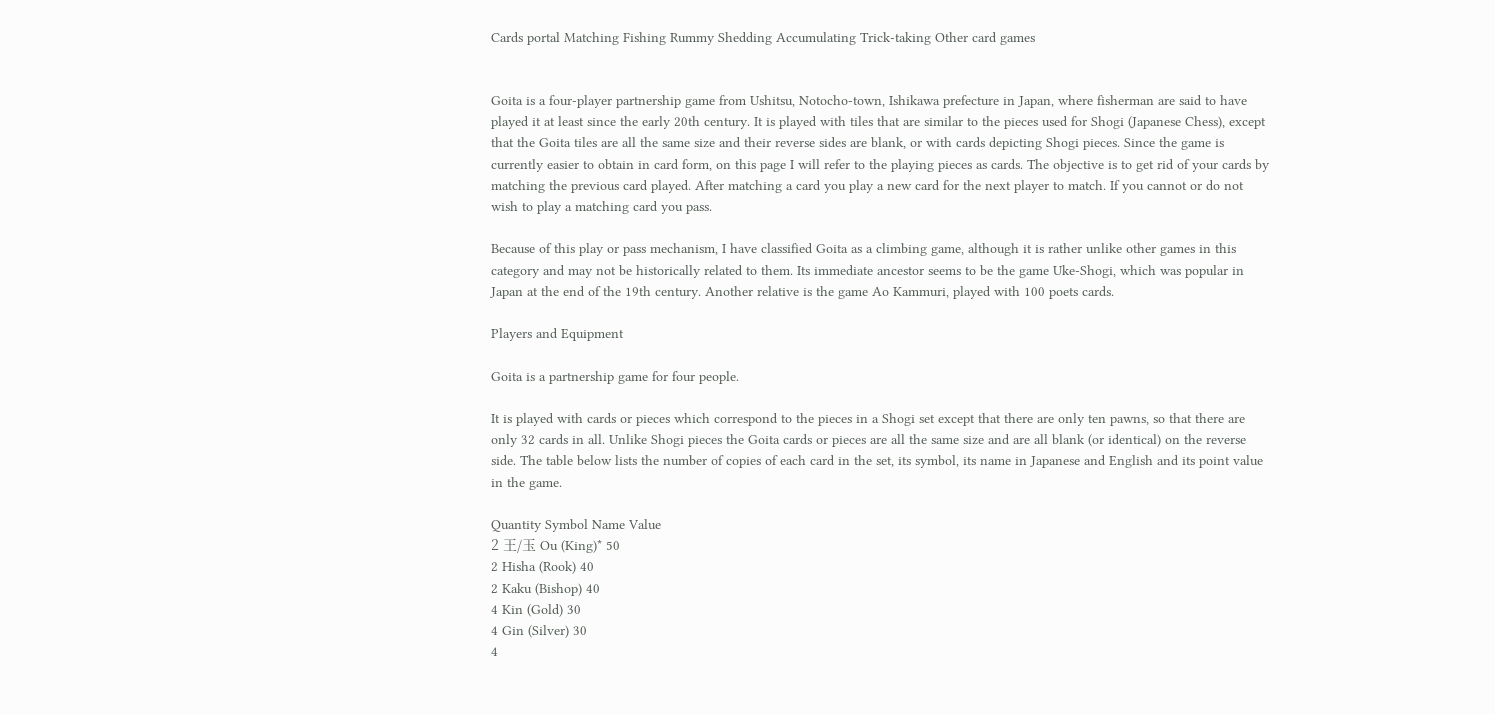Cards portal Matching Fishing Rummy Shedding Accumulating Trick-taking Other card games


Goita is a four-player partnership game from Ushitsu, Notocho-town, Ishikawa prefecture in Japan, where fisherman are said to have played it at least since the early 20th century. It is played with tiles that are similar to the pieces used for Shogi (Japanese Chess), except that the Goita tiles are all the same size and their reverse sides are blank, or with cards depicting Shogi pieces. Since the game is currently easier to obtain in card form, on this page I will refer to the playing pieces as cards. The objective is to get rid of your cards by matching the previous card played. After matching a card you play a new card for the next player to match. If you cannot or do not wish to play a matching card you pass.

Because of this play or pass mechanism, I have classified Goita as a climbing game, although it is rather unlike other games in this category and may not be historically related to them. Its immediate ancestor seems to be the game Uke-Shogi, which was popular in Japan at the end of the 19th century. Another relative is the game Ao Kammuri, played with 100 poets cards.

Players and Equipment

Goita is a partnership game for four people.

It is played with cards or pieces which correspond to the pieces in a Shogi set except that there are only ten pawns, so that there are only 32 cards in all. Unlike Shogi pieces the Goita cards or pieces are all the same size and are all blank (or identical) on the reverse side. The table below lists the number of copies of each card in the set, its symbol, its name in Japanese and English and its point value in the game.

Quantity Symbol Name Value
2 王/玉 Ou (King)* 50
2 Hisha (Rook) 40
2 Kaku (Bishop) 40
4 Kin (Gold) 30
4 Gin (Silver) 30
4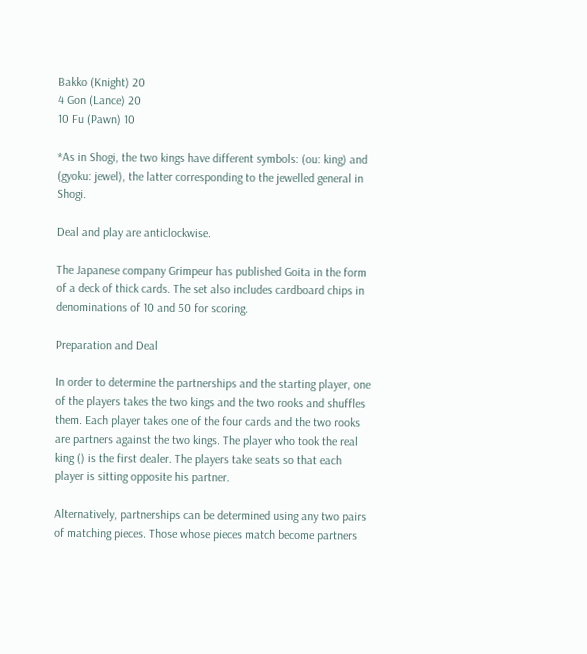Bakko (Knight) 20
4 Gon (Lance) 20
10 Fu (Pawn) 10

*As in Shogi, the two kings have different symbols: (ou: king) and (gyoku: jewel), the latter corresponding to the jewelled general in Shogi.

Deal and play are anticlockwise.

The Japanese company Grimpeur has published Goita in the form of a deck of thick cards. The set also includes cardboard chips in denominations of 10 and 50 for scoring.

Preparation and Deal

In order to determine the partnerships and the starting player, one of the players takes the two kings and the two rooks and shuffles them. Each player takes one of the four cards and the two rooks are partners against the two kings. The player who took the real king () is the first dealer. The players take seats so that each player is sitting opposite his partner.

Alternatively, partnerships can be determined using any two pairs of matching pieces. Those whose pieces match become partners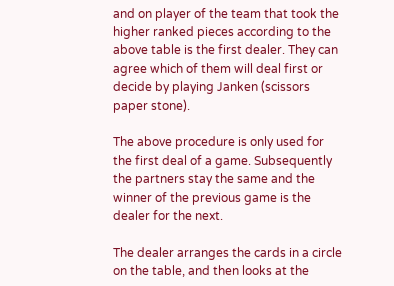and on player of the team that took the higher ranked pieces according to the above table is the first dealer. They can agree which of them will deal first or decide by playing Janken (scissors paper stone).

The above procedure is only used for the first deal of a game. Subsequently the partners stay the same and the winner of the previous game is the dealer for the next.

The dealer arranges the cards in a circle on the table, and then looks at the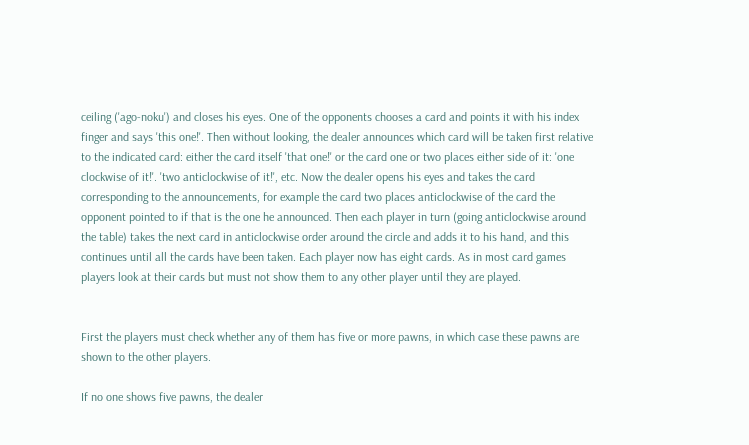ceiling ('ago-noku') and closes his eyes. One of the opponents chooses a card and points it with his index finger and says 'this one!'. Then without looking, the dealer announces which card will be taken first relative to the indicated card: either the card itself 'that one!' or the card one or two places either side of it: 'one clockwise of it!'. 'two anticlockwise of it!', etc. Now the dealer opens his eyes and takes the card corresponding to the announcements, for example the card two places anticlockwise of the card the opponent pointed to if that is the one he announced. Then each player in turn (going anticlockwise around the table) takes the next card in anticlockwise order around the circle and adds it to his hand, and this continues until all the cards have been taken. Each player now has eight cards. As in most card games players look at their cards but must not show them to any other player until they are played.


First the players must check whether any of them has five or more pawns, in which case these pawns are shown to the other players.

If no one shows five pawns, the dealer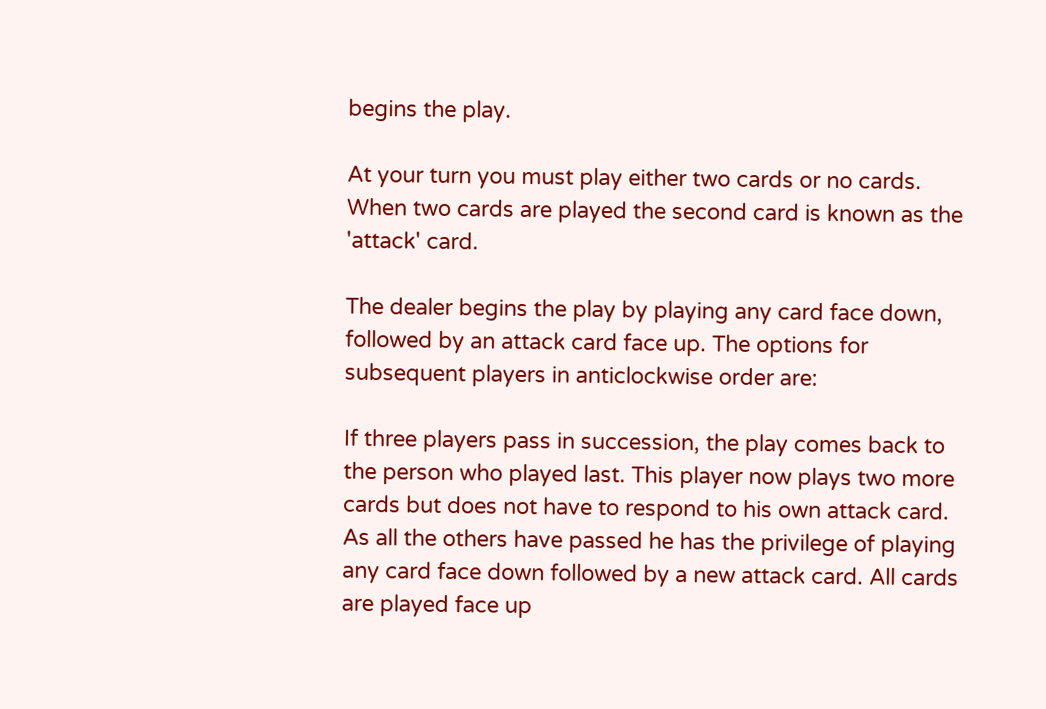begins the play.

At your turn you must play either two cards or no cards. When two cards are played the second card is known as the 'attack' card.

The dealer begins the play by playing any card face down, followed by an attack card face up. The options for subsequent players in anticlockwise order are:

If three players pass in succession, the play comes back to the person who played last. This player now plays two more cards but does not have to respond to his own attack card. As all the others have passed he has the privilege of playing any card face down followed by a new attack card. All cards are played face up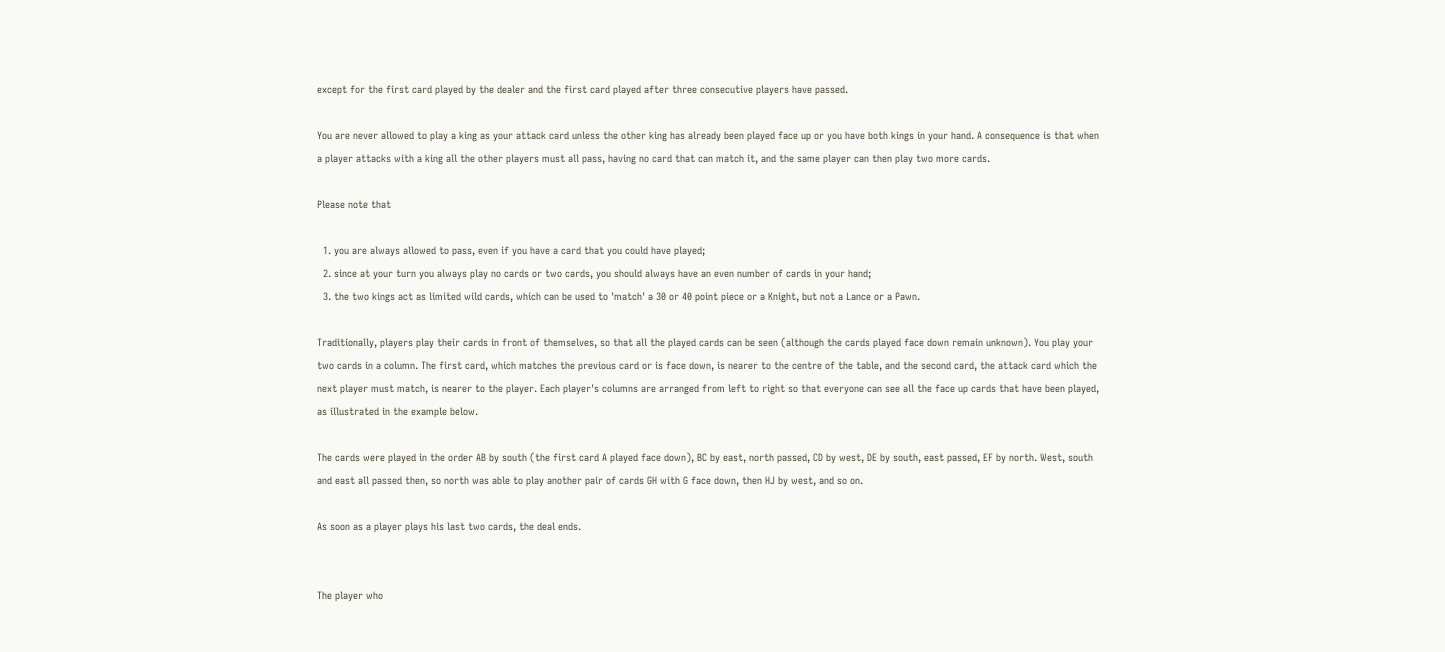except for the first card played by the dealer and the first card played after three consecutive players have passed.

You are never allowed to play a king as your attack card unless the other king has already been played face up or you have both kings in your hand. A consequence is that when a player attacks with a king all the other players must all pass, having no card that can match it, and the same player can then play two more cards.

Please note that

  1. you are always allowed to pass, even if you have a card that you could have played;
  2. since at your turn you always play no cards or two cards, you should always have an even number of cards in your hand;
  3. the two kings act as limited wild cards, which can be used to 'match' a 30 or 40 point piece or a Knight, but not a Lance or a Pawn.

Traditionally, players play their cards in front of themselves, so that all the played cards can be seen (although the cards played face down remain unknown). You play your two cards in a column. The first card, which matches the previous card or is face down, is nearer to the centre of the table, and the second card, the attack card which the next player must match, is nearer to the player. Each player's columns are arranged from left to right so that everyone can see all the face up cards that have been played, as illustrated in the example below.

The cards were played in the order AB by south (the first card A played face down), BC by east, north passed, CD by west, DE by south, east passed, EF by north. West, south and east all passed then, so north was able to play another pair of cards GH with G face down, then HJ by west, and so on.

As soon as a player plays his last two cards, the deal ends.


The player who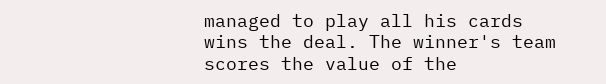managed to play all his cards wins the deal. The winner's team scores the value of the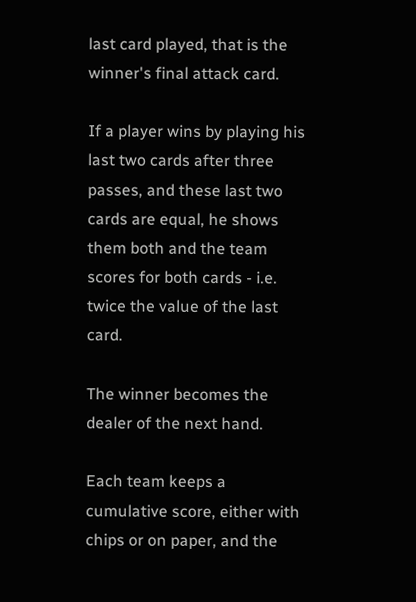last card played, that is the winner's final attack card.

If a player wins by playing his last two cards after three passes, and these last two cards are equal, he shows them both and the team scores for both cards - i.e. twice the value of the last card.

The winner becomes the dealer of the next hand.

Each team keeps a cumulative score, either with chips or on paper, and the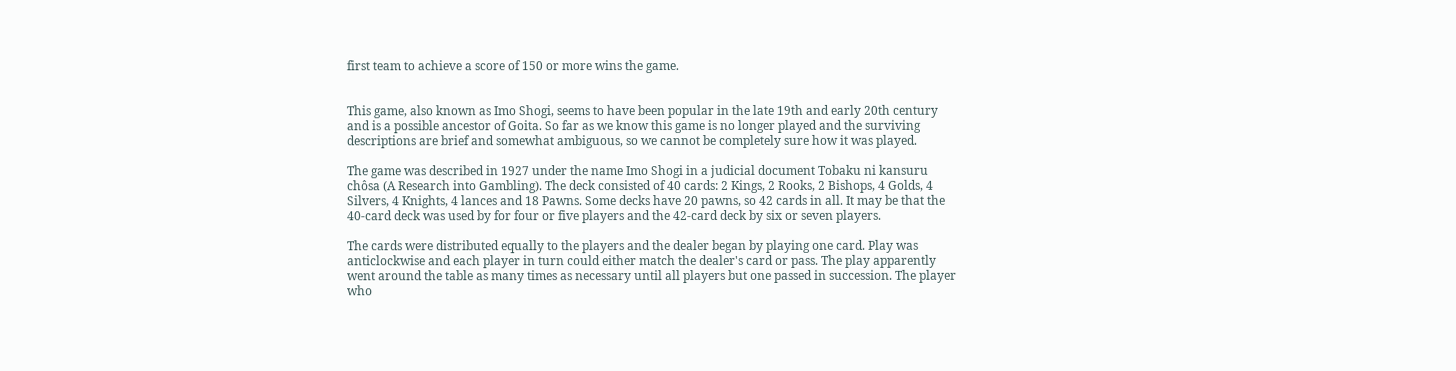first team to achieve a score of 150 or more wins the game.


This game, also known as Imo Shogi, seems to have been popular in the late 19th and early 20th century and is a possible ancestor of Goita. So far as we know this game is no longer played and the surviving descriptions are brief and somewhat ambiguous, so we cannot be completely sure how it was played.

The game was described in 1927 under the name Imo Shogi in a judicial document Tobaku ni kansuru chôsa (A Research into Gambling). The deck consisted of 40 cards: 2 Kings, 2 Rooks, 2 Bishops, 4 Golds, 4 Silvers, 4 Knights, 4 lances and 18 Pawns. Some decks have 20 pawns, so 42 cards in all. It may be that the 40-card deck was used by for four or five players and the 42-card deck by six or seven players.

The cards were distributed equally to the players and the dealer began by playing one card. Play was anticlockwise and each player in turn could either match the dealer's card or pass. The play apparently went around the table as many times as necessary until all players but one passed in succession. The player who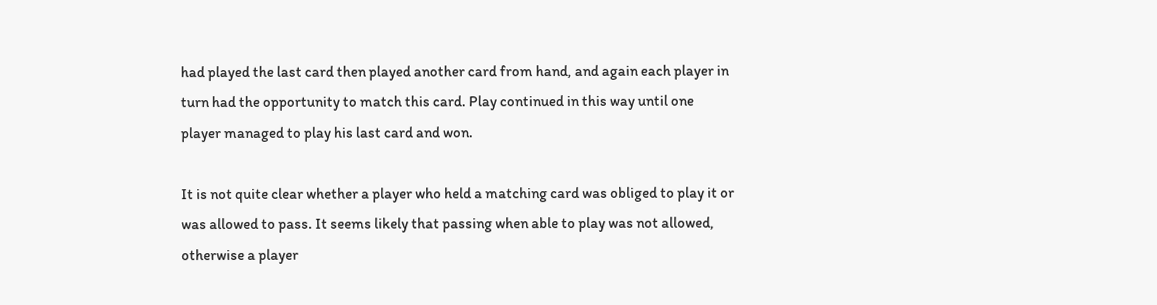had played the last card then played another card from hand, and again each player in turn had the opportunity to match this card. Play continued in this way until one player managed to play his last card and won.

It is not quite clear whether a player who held a matching card was obliged to play it or was allowed to pass. It seems likely that passing when able to play was not allowed, otherwise a player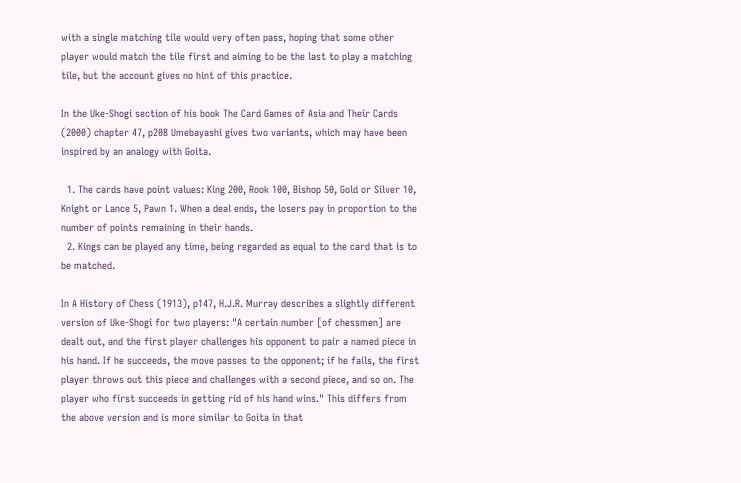with a single matching tile would very often pass, hoping that some other player would match the tile first and aiming to be the last to play a matching tile, but the account gives no hint of this practice.

In the Uke-Shogi section of his book The Card Games of Asia and Their Cards (2000) chapter 47, p208 Umebayashi gives two variants, which may have been inspired by an analogy with Goita.

  1. The cards have point values: King 200, Rook 100, Bishop 50, Gold or Silver 10, Knight or Lance 5, Pawn 1. When a deal ends, the losers pay in proportion to the number of points remaining in their hands.
  2. Kings can be played any time, being regarded as equal to the card that is to be matched.

In A History of Chess (1913), p147, H.J.R. Murray describes a slightly different version of Uke-Shogi for two players: "A certain number [of chessmen] are dealt out, and the first player challenges his opponent to pair a named piece in his hand. If he succeeds, the move passes to the opponent; if he fails, the first player throws out this piece and challenges with a second piece, and so on. The player who first succeeds in getting rid of his hand wins." This differs from the above version and is more similar to Goita in that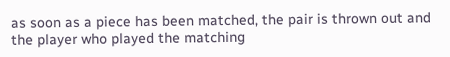as soon as a piece has been matched, the pair is thrown out and the player who played the matching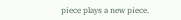piece plays a new piece.